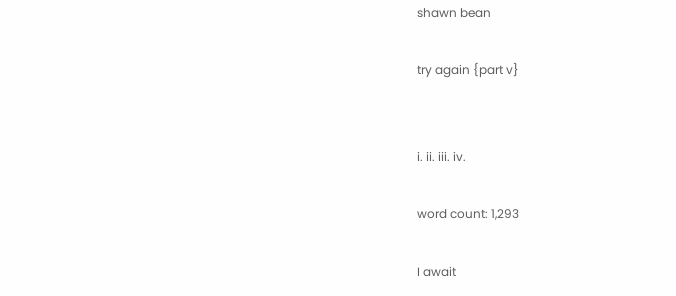shawn bean

try again {part v}


i. ii. iii. iv.

word count: 1,293

I await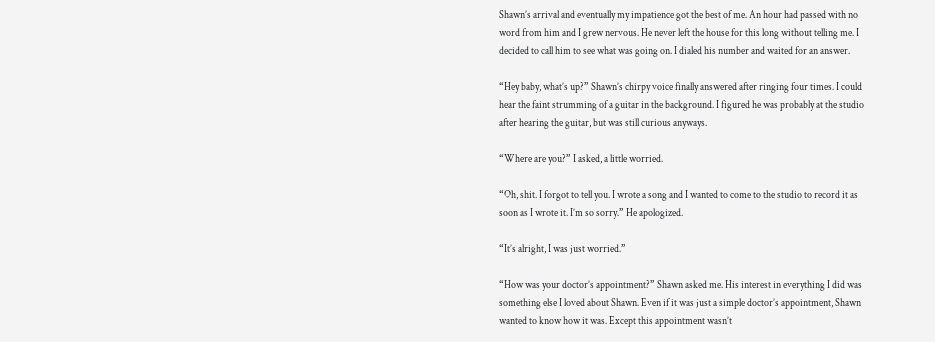Shawn’s arrival and eventually my impatience got the best of me. An hour had passed with no word from him and I grew nervous. He never left the house for this long without telling me. I decided to call him to see what was going on. I dialed his number and waited for an answer.

“Hey baby, what’s up?” Shawn’s chirpy voice finally answered after ringing four times. I could hear the faint strumming of a guitar in the background. I figured he was probably at the studio after hearing the guitar, but was still curious anyways.

“Where are you?” I asked, a little worried.

“Oh, shit. I forgot to tell you. I wrote a song and I wanted to come to the studio to record it as soon as I wrote it. I’m so sorry.” He apologized.

“It’s alright, I was just worried.”

“How was your doctor’s appointment?” Shawn asked me. His interest in everything I did was something else I loved about Shawn. Even if it was just a simple doctor’s appointment, Shawn wanted to know how it was. Except this appointment wasn’t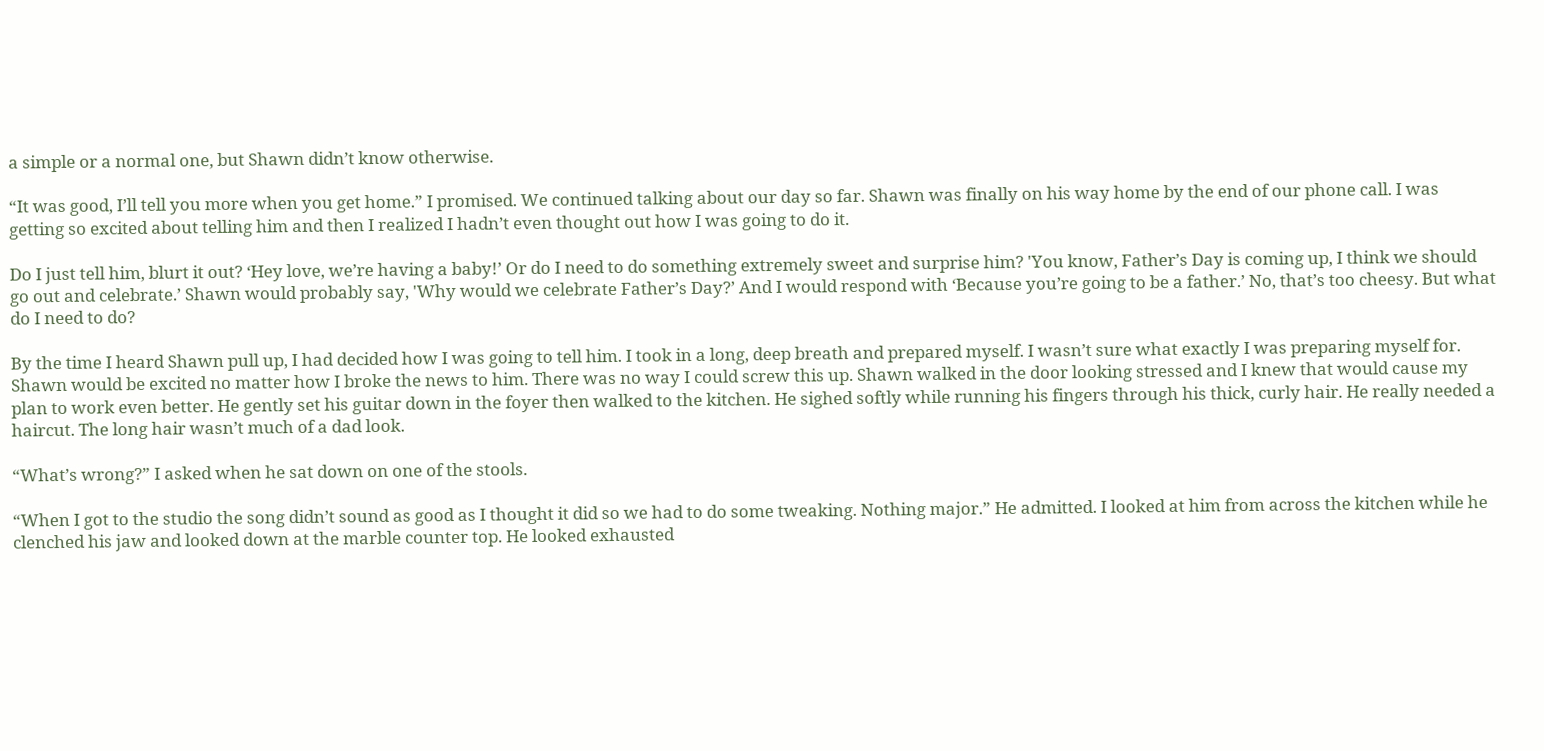a simple or a normal one, but Shawn didn’t know otherwise.

“It was good, I’ll tell you more when you get home.” I promised. We continued talking about our day so far. Shawn was finally on his way home by the end of our phone call. I was getting so excited about telling him and then I realized I hadn’t even thought out how I was going to do it.

Do I just tell him, blurt it out? ‘Hey love, we’re having a baby!’ Or do I need to do something extremely sweet and surprise him? 'You know, Father’s Day is coming up, I think we should go out and celebrate.’ Shawn would probably say, 'Why would we celebrate Father’s Day?’ And I would respond with ‘Because you’re going to be a father.’ No, that’s too cheesy. But what do I need to do?

By the time I heard Shawn pull up, I had decided how I was going to tell him. I took in a long, deep breath and prepared myself. I wasn’t sure what exactly I was preparing myself for. Shawn would be excited no matter how I broke the news to him. There was no way I could screw this up. Shawn walked in the door looking stressed and I knew that would cause my plan to work even better. He gently set his guitar down in the foyer then walked to the kitchen. He sighed softly while running his fingers through his thick, curly hair. He really needed a haircut. The long hair wasn’t much of a dad look.

“What’s wrong?” I asked when he sat down on one of the stools.

“When I got to the studio the song didn’t sound as good as I thought it did so we had to do some tweaking. Nothing major.” He admitted. I looked at him from across the kitchen while he clenched his jaw and looked down at the marble counter top. He looked exhausted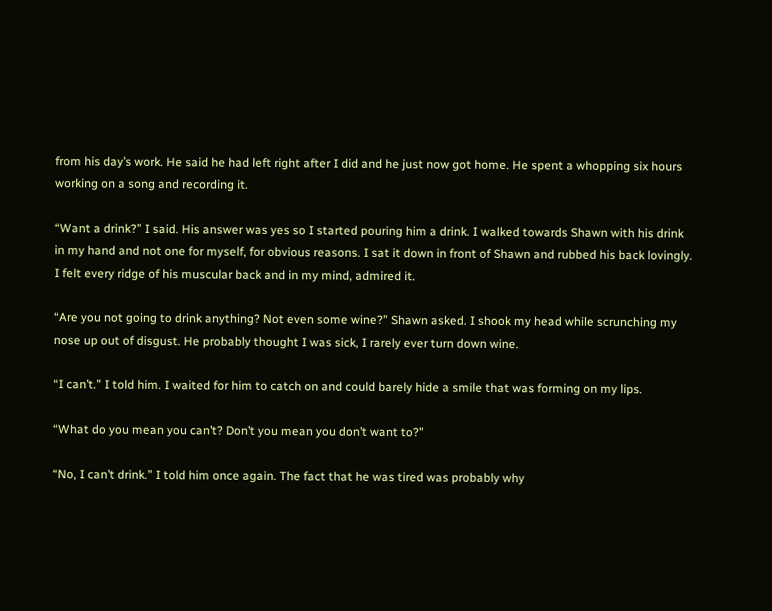from his day’s work. He said he had left right after I did and he just now got home. He spent a whopping six hours working on a song and recording it.

“Want a drink?” I said. His answer was yes so I started pouring him a drink. I walked towards Shawn with his drink in my hand and not one for myself, for obvious reasons. I sat it down in front of Shawn and rubbed his back lovingly. I felt every ridge of his muscular back and in my mind, admired it.

“Are you not going to drink anything? Not even some wine?” Shawn asked. I shook my head while scrunching my nose up out of disgust. He probably thought I was sick, I rarely ever turn down wine.

“I can’t.” I told him. I waited for him to catch on and could barely hide a smile that was forming on my lips.

“What do you mean you can’t? Don’t you mean you don’t want to?”

“No, I can’t drink.” I told him once again. The fact that he was tired was probably why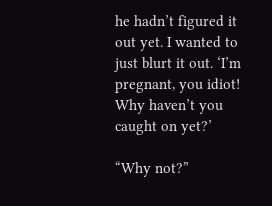he hadn’t figured it out yet. I wanted to just blurt it out. ‘I’m pregnant, you idiot! Why haven’t you caught on yet?’

“Why not?”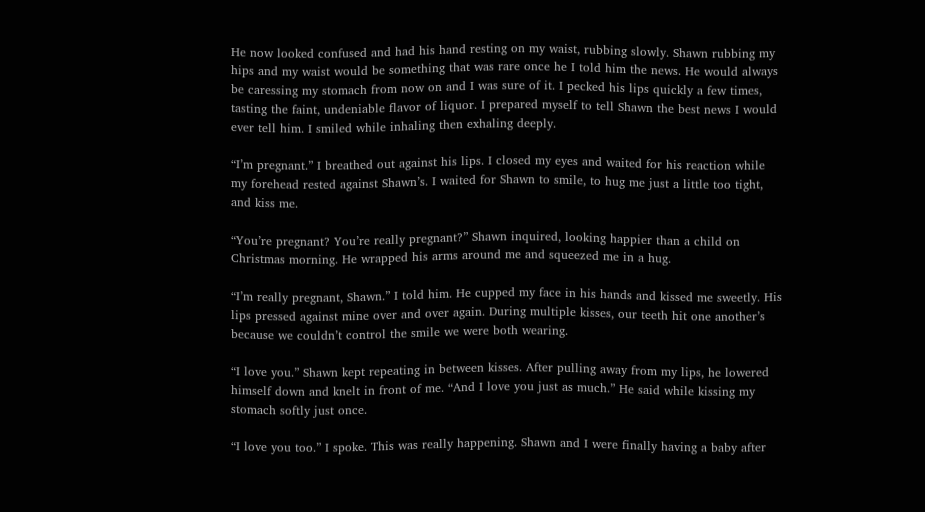He now looked confused and had his hand resting on my waist, rubbing slowly. Shawn rubbing my hips and my waist would be something that was rare once he I told him the news. He would always be caressing my stomach from now on and I was sure of it. I pecked his lips quickly a few times, tasting the faint, undeniable flavor of liquor. I prepared myself to tell Shawn the best news I would ever tell him. I smiled while inhaling then exhaling deeply.

“I’m pregnant.” I breathed out against his lips. I closed my eyes and waited for his reaction while my forehead rested against Shawn’s. I waited for Shawn to smile, to hug me just a little too tight, and kiss me.

“You’re pregnant? You’re really pregnant?” Shawn inquired, looking happier than a child on Christmas morning. He wrapped his arms around me and squeezed me in a hug.

“I’m really pregnant, Shawn.” I told him. He cupped my face in his hands and kissed me sweetly. His lips pressed against mine over and over again. During multiple kisses, our teeth hit one another’s because we couldn’t control the smile we were both wearing.

“I love you.” Shawn kept repeating in between kisses. After pulling away from my lips, he lowered himself down and knelt in front of me. “And I love you just as much.” He said while kissing my stomach softly just once.

“I love you too.” I spoke. This was really happening. Shawn and I were finally having a baby after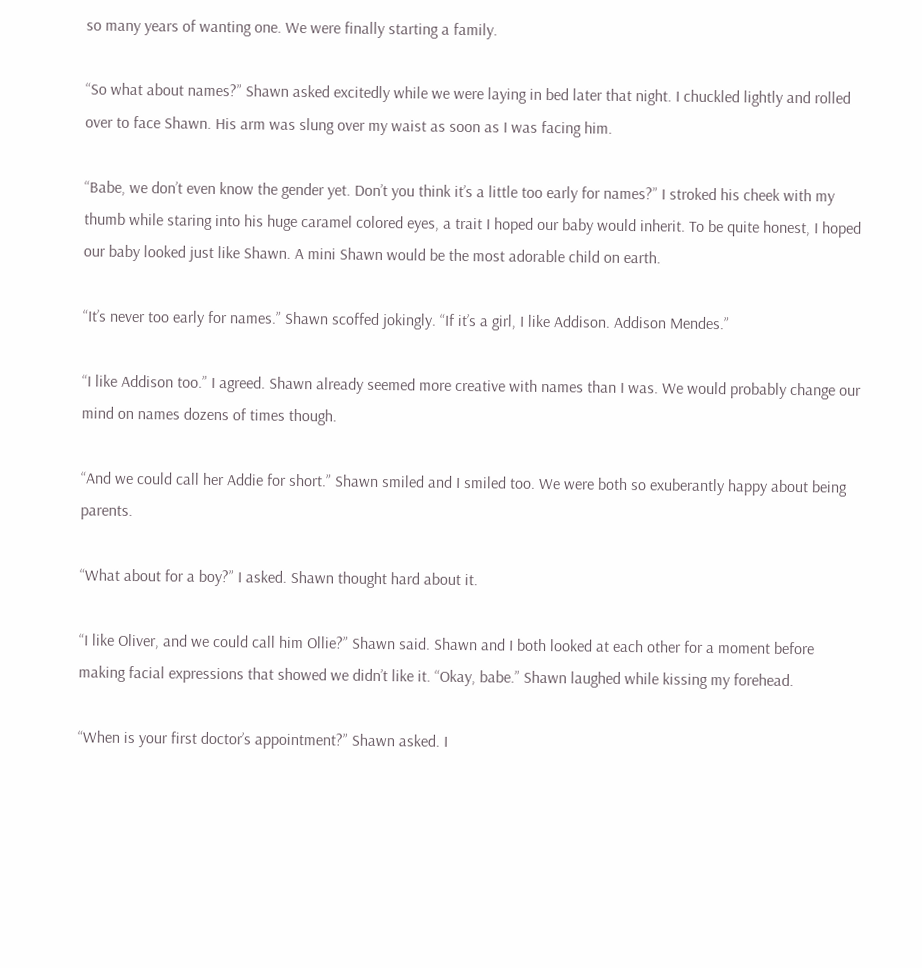so many years of wanting one. We were finally starting a family.

“So what about names?” Shawn asked excitedly while we were laying in bed later that night. I chuckled lightly and rolled over to face Shawn. His arm was slung over my waist as soon as I was facing him.

“Babe, we don’t even know the gender yet. Don’t you think it’s a little too early for names?” I stroked his cheek with my thumb while staring into his huge caramel colored eyes, a trait I hoped our baby would inherit. To be quite honest, I hoped our baby looked just like Shawn. A mini Shawn would be the most adorable child on earth.

“It’s never too early for names.” Shawn scoffed jokingly. “If it’s a girl, I like Addison. Addison Mendes.”

“I like Addison too.” I agreed. Shawn already seemed more creative with names than I was. We would probably change our mind on names dozens of times though.

“And we could call her Addie for short.” Shawn smiled and I smiled too. We were both so exuberantly happy about being parents.

“What about for a boy?” I asked. Shawn thought hard about it.

“I like Oliver, and we could call him Ollie?” Shawn said. Shawn and I both looked at each other for a moment before making facial expressions that showed we didn’t like it. “Okay, babe.” Shawn laughed while kissing my forehead.

“When is your first doctor’s appointment?” Shawn asked. I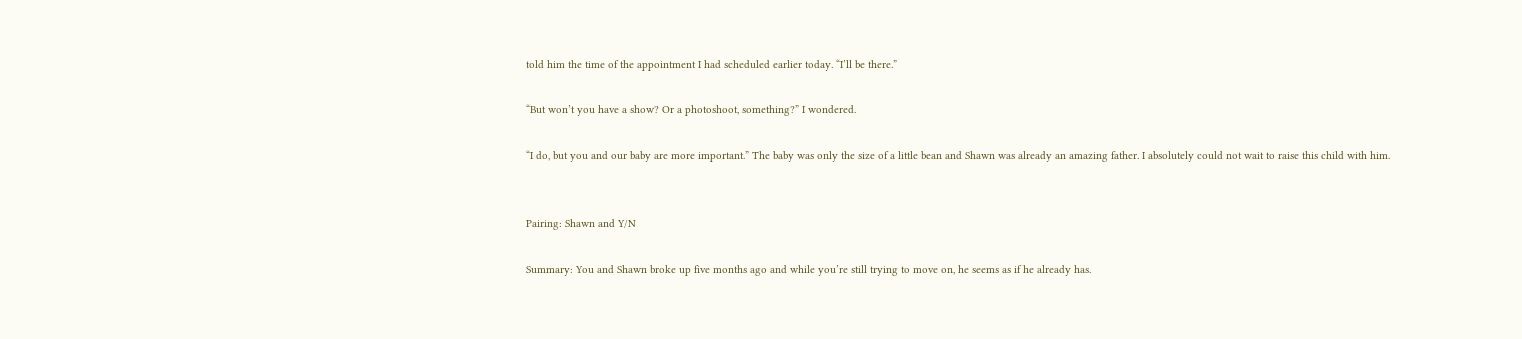told him the time of the appointment I had scheduled earlier today. “I’ll be there.”

“But won’t you have a show? Or a photoshoot, something?” I wondered.

“I do, but you and our baby are more important.” The baby was only the size of a little bean and Shawn was already an amazing father. I absolutely could not wait to raise this child with him.


Pairing: Shawn and Y/N

Summary: You and Shawn broke up five months ago and while you’re still trying to move on, he seems as if he already has.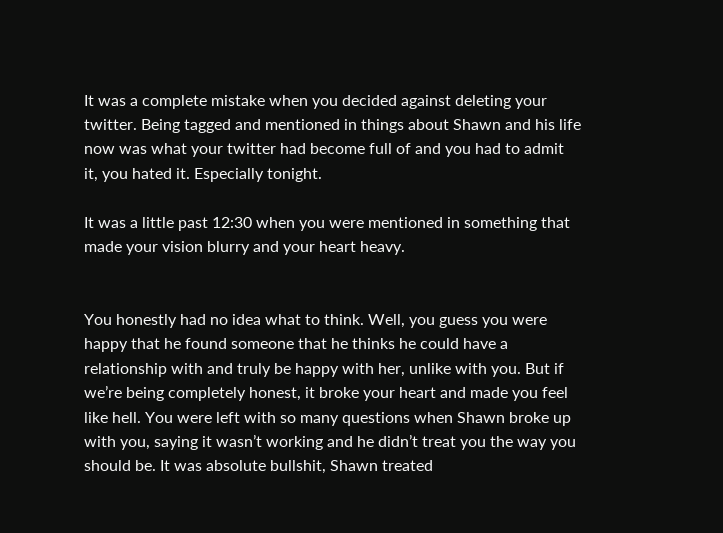It was a complete mistake when you decided against deleting your twitter. Being tagged and mentioned in things about Shawn and his life now was what your twitter had become full of and you had to admit it, you hated it. Especially tonight.

It was a little past 12:30 when you were mentioned in something that made your vision blurry and your heart heavy.


You honestly had no idea what to think. Well, you guess you were happy that he found someone that he thinks he could have a relationship with and truly be happy with her, unlike with you. But if we’re being completely honest, it broke your heart and made you feel like hell. You were left with so many questions when Shawn broke up with you, saying it wasn’t working and he didn’t treat you the way you should be. It was absolute bullshit, Shawn treated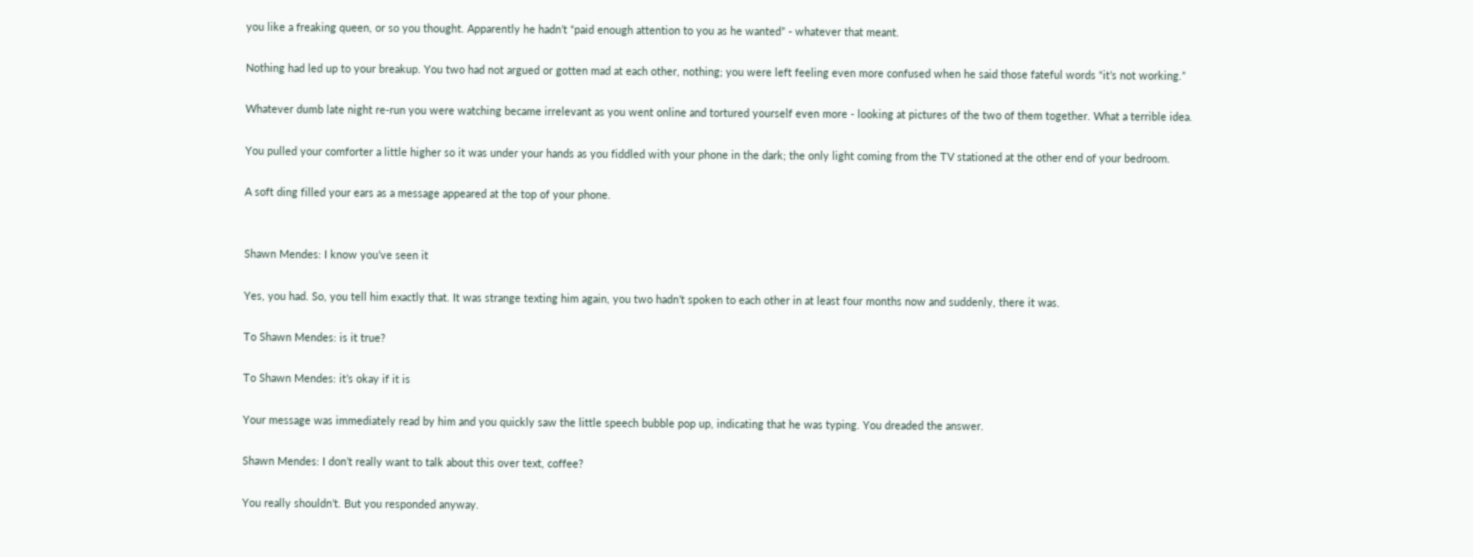you like a freaking queen, or so you thought. Apparently he hadn’t “paid enough attention to you as he wanted” - whatever that meant.

Nothing had led up to your breakup. You two had not argued or gotten mad at each other, nothing; you were left feeling even more confused when he said those fateful words “it’s not working.”

Whatever dumb late night re-run you were watching became irrelevant as you went online and tortured yourself even more - looking at pictures of the two of them together. What a terrible idea.

You pulled your comforter a little higher so it was under your hands as you fiddled with your phone in the dark; the only light coming from the TV stationed at the other end of your bedroom.

A soft ding filled your ears as a message appeared at the top of your phone.


Shawn Mendes: I know you’ve seen it

Yes, you had. So, you tell him exactly that. It was strange texting him again, you two hadn’t spoken to each other in at least four months now and suddenly, there it was.

To Shawn Mendes: is it true?

To Shawn Mendes: it’s okay if it is

Your message was immediately read by him and you quickly saw the little speech bubble pop up, indicating that he was typing. You dreaded the answer.

Shawn Mendes: I don’t really want to talk about this over text, coffee?

You really shouldn’t. But you responded anyway.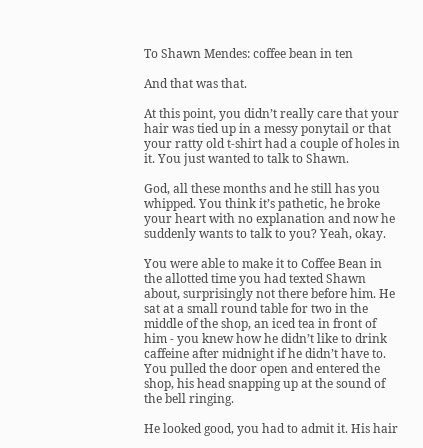To Shawn Mendes: coffee bean in ten

And that was that.

At this point, you didn’t really care that your hair was tied up in a messy ponytail or that your ratty old t-shirt had a couple of holes in it. You just wanted to talk to Shawn.

God, all these months and he still has you whipped. You think it’s pathetic, he broke your heart with no explanation and now he suddenly wants to talk to you? Yeah, okay.

You were able to make it to Coffee Bean in the allotted time you had texted Shawn about, surprisingly not there before him. He sat at a small round table for two in the middle of the shop, an iced tea in front of him - you knew how he didn’t like to drink caffeine after midnight if he didn’t have to. You pulled the door open and entered the shop, his head snapping up at the sound of the bell ringing.

He looked good, you had to admit it. His hair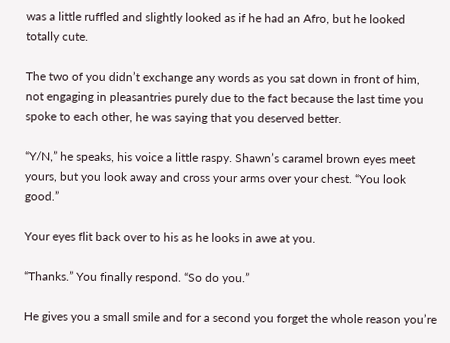was a little ruffled and slightly looked as if he had an Afro, but he looked totally cute.

The two of you didn’t exchange any words as you sat down in front of him, not engaging in pleasantries purely due to the fact because the last time you spoke to each other, he was saying that you deserved better.

“Y/N,” he speaks, his voice a little raspy. Shawn’s caramel brown eyes meet yours, but you look away and cross your arms over your chest. “You look good.”

Your eyes flit back over to his as he looks in awe at you.

“Thanks.” You finally respond. “So do you.”

He gives you a small smile and for a second you forget the whole reason you’re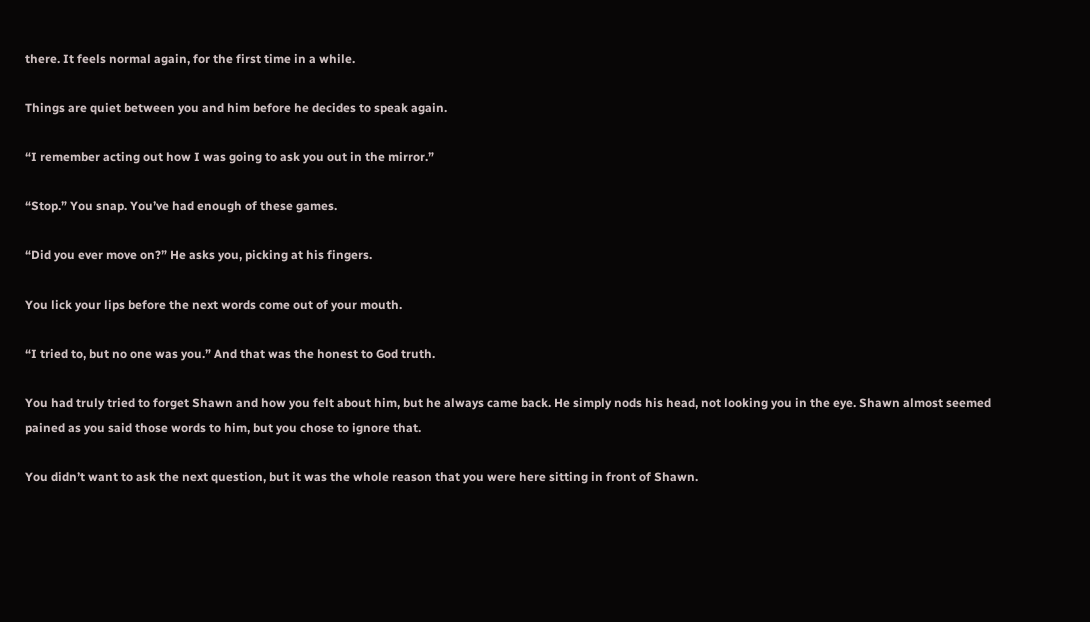there. It feels normal again, for the first time in a while.

Things are quiet between you and him before he decides to speak again.

“I remember acting out how I was going to ask you out in the mirror.”

“Stop.” You snap. You’ve had enough of these games.

“Did you ever move on?” He asks you, picking at his fingers.

You lick your lips before the next words come out of your mouth.

“I tried to, but no one was you.” And that was the honest to God truth.

You had truly tried to forget Shawn and how you felt about him, but he always came back. He simply nods his head, not looking you in the eye. Shawn almost seemed pained as you said those words to him, but you chose to ignore that.

You didn’t want to ask the next question, but it was the whole reason that you were here sitting in front of Shawn.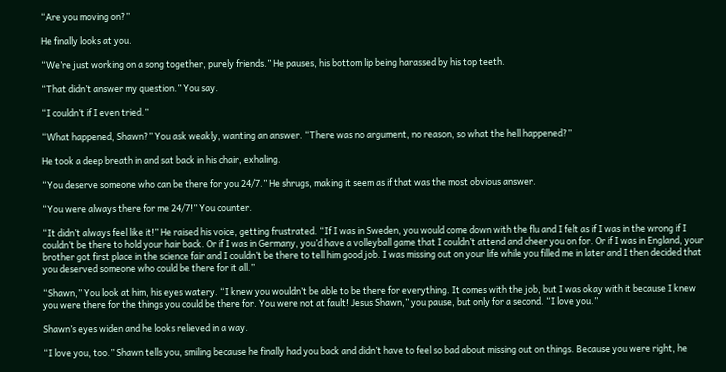“Are you moving on?”

He finally looks at you.

“We’re just working on a song together, purely friends.” He pauses, his bottom lip being harassed by his top teeth.

“That didn’t answer my question.” You say.

“I couldn’t if I even tried.”

“What happened, Shawn?” You ask weakly, wanting an answer. “There was no argument, no reason, so what the hell happened?”

He took a deep breath in and sat back in his chair, exhaling.

“You deserve someone who can be there for you 24/7.” He shrugs, making it seem as if that was the most obvious answer.

“You were always there for me 24/7!” You counter.

“It didn’t always feel like it!” He raised his voice, getting frustrated. “If I was in Sweden, you would come down with the flu and I felt as if I was in the wrong if I couldn’t be there to hold your hair back. Or if I was in Germany, you’d have a volleyball game that I couldn’t attend and cheer you on for. Or if I was in England, your brother got first place in the science fair and I couldn’t be there to tell him good job. I was missing out on your life while you filled me in later and I then decided that you deserved someone who could be there for it all.”

“Shawn,” You look at him, his eyes watery. “I knew you wouldn’t be able to be there for everything. It comes with the job, but I was okay with it because I knew you were there for the things you could be there for. You were not at fault! Jesus Shawn,” you pause, but only for a second. “I love you.”

Shawn’s eyes widen and he looks relieved in a way.

“I love you, too.” Shawn tells you, smiling because he finally had you back and didn’t have to feel so bad about missing out on things. Because you were right, he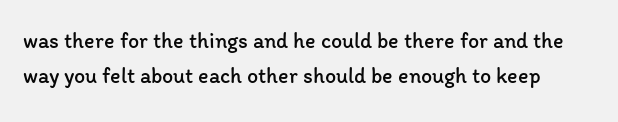was there for the things and he could be there for and the way you felt about each other should be enough to keep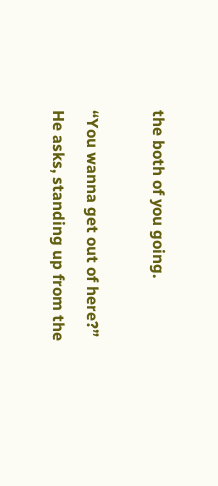the both of you going.

“You wanna get out of here?” He asks, standing up from the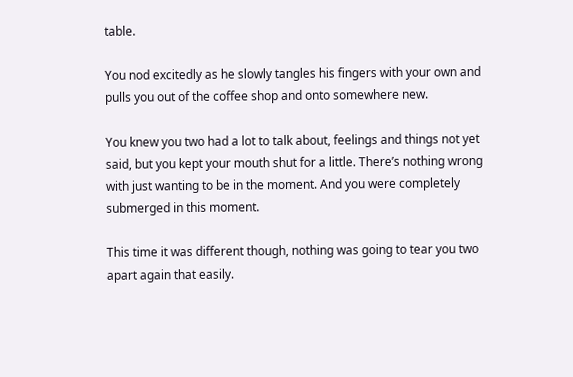table.

You nod excitedly as he slowly tangles his fingers with your own and pulls you out of the coffee shop and onto somewhere new.

You knew you two had a lot to talk about, feelings and things not yet said, but you kept your mouth shut for a little. There’s nothing wrong with just wanting to be in the moment. And you were completely submerged in this moment.

This time it was different though, nothing was going to tear you two apart again that easily.